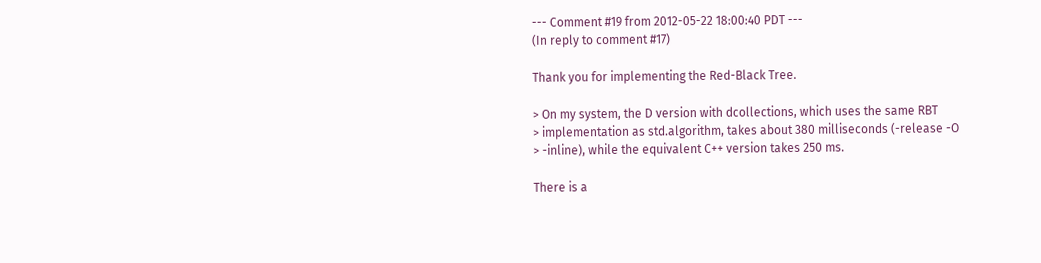--- Comment #19 from 2012-05-22 18:00:40 PDT ---
(In reply to comment #17)

Thank you for implementing the Red-Black Tree.

> On my system, the D version with dcollections, which uses the same RBT
> implementation as std.algorithm, takes about 380 milliseconds (-release -O
> -inline), while the equivalent C++ version takes 250 ms.

There is a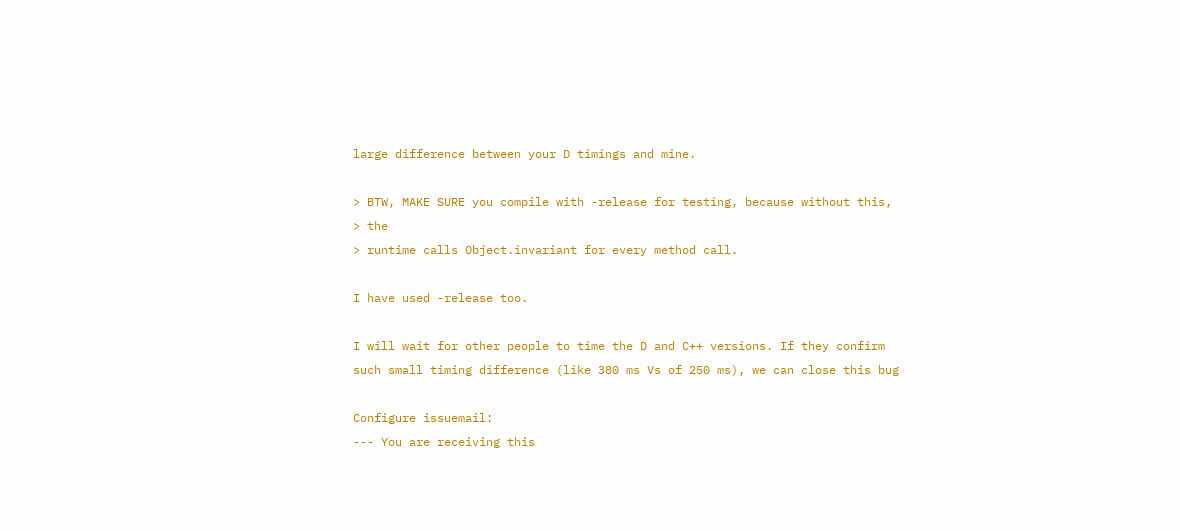large difference between your D timings and mine.

> BTW, MAKE SURE you compile with -release for testing, because without this,
> the
> runtime calls Object.invariant for every method call.

I have used -release too.

I will wait for other people to time the D and C++ versions. If they confirm
such small timing difference (like 380 ms Vs of 250 ms), we can close this bug

Configure issuemail:
--- You are receiving this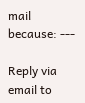mail because: ---

Reply via email to